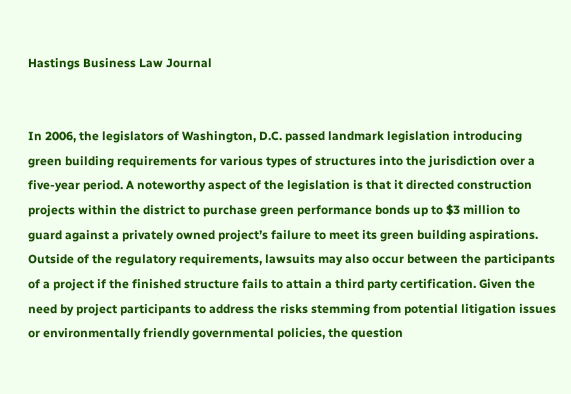Hastings Business Law Journal


In 2006, the legislators of Washington, D.C. passed landmark legislation introducing green building requirements for various types of structures into the jurisdiction over a five-year period. A noteworthy aspect of the legislation is that it directed construction projects within the district to purchase green performance bonds up to $3 million to guard against a privately owned project’s failure to meet its green building aspirations. Outside of the regulatory requirements, lawsuits may also occur between the participants of a project if the finished structure fails to attain a third party certification. Given the need by project participants to address the risks stemming from potential litigation issues or environmentally friendly governmental policies, the question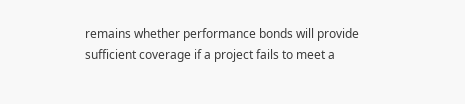remains whether performance bonds will provide sufficient coverage if a project fails to meet a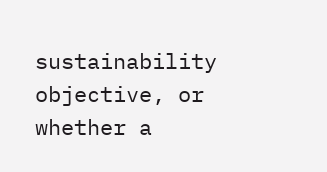sustainability objective, or whether a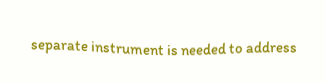separate instrument is needed to address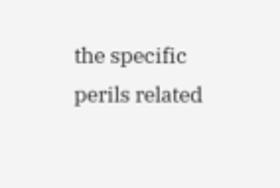the specific perils related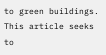to green buildings. This article seeks to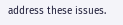address these issues.